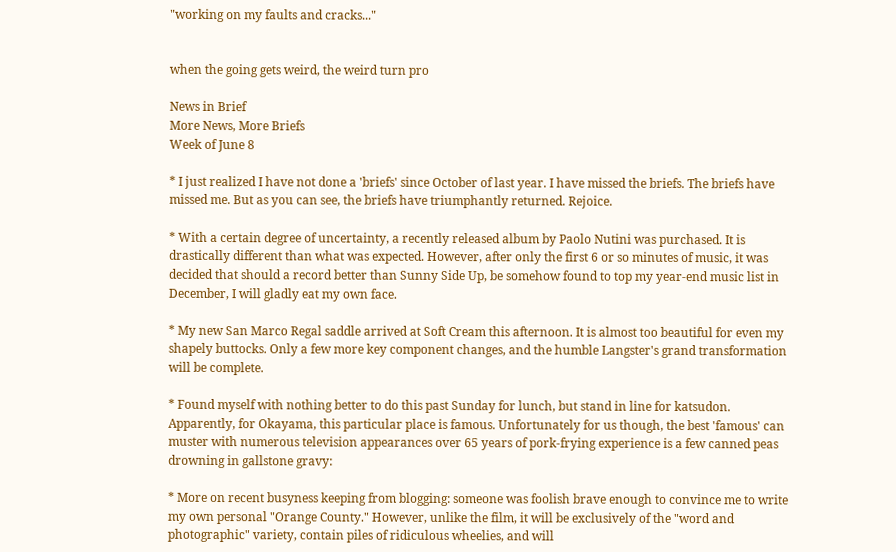"working on my faults and cracks..."


when the going gets weird, the weird turn pro

News in Brief
More News, More Briefs
Week of June 8

* I just realized I have not done a 'briefs' since October of last year. I have missed the briefs. The briefs have missed me. But as you can see, the briefs have triumphantly returned. Rejoice.

* With a certain degree of uncertainty, a recently released album by Paolo Nutini was purchased. It is drastically different than what was expected. However, after only the first 6 or so minutes of music, it was decided that should a record better than Sunny Side Up, be somehow found to top my year-end music list in December, I will gladly eat my own face.

* My new San Marco Regal saddle arrived at Soft Cream this afternoon. It is almost too beautiful for even my shapely buttocks. Only a few more key component changes, and the humble Langster's grand transformation will be complete.

* Found myself with nothing better to do this past Sunday for lunch, but stand in line for katsudon. Apparently, for Okayama, this particular place is famous. Unfortunately for us though, the best 'famous' can muster with numerous television appearances over 65 years of pork-frying experience is a few canned peas drowning in gallstone gravy:

* More on recent busyness keeping from blogging: someone was foolish brave enough to convince me to write my own personal "Orange County." However, unlike the film, it will be exclusively of the "word and photographic" variety, contain piles of ridiculous wheelies, and will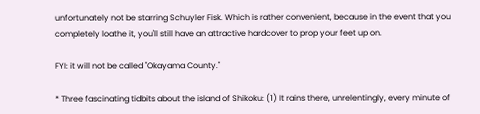unfortunately not be starring Schuyler Fisk. Which is rather convenient, because in the event that you completely loathe it, you'll still have an attractive hardcover to prop your feet up on.

FYI: it will not be called "Okayama County."

* Three fascinating tidbits about the island of Shikoku: (1) It rains there, unrelentingly, every minute of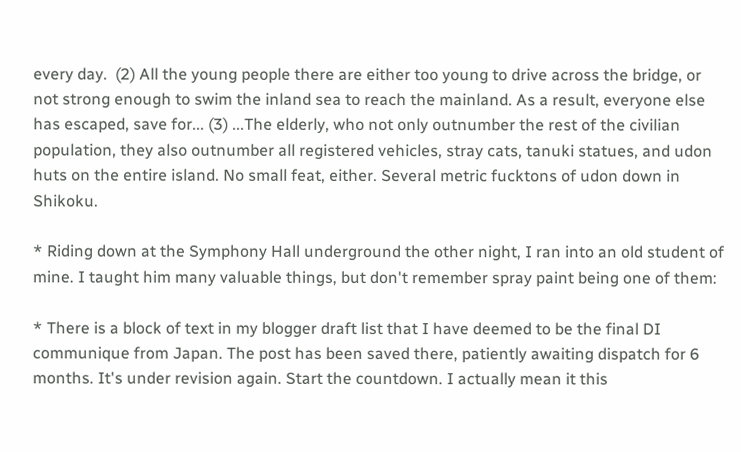every day.  (2) All the young people there are either too young to drive across the bridge, or not strong enough to swim the inland sea to reach the mainland. As a result, everyone else has escaped, save for... (3) ...The elderly, who not only outnumber the rest of the civilian population, they also outnumber all registered vehicles, stray cats, tanuki statues, and udon huts on the entire island. No small feat, either. Several metric fucktons of udon down in Shikoku.

* Riding down at the Symphony Hall underground the other night, I ran into an old student of mine. I taught him many valuable things, but don't remember spray paint being one of them:

* There is a block of text in my blogger draft list that I have deemed to be the final DI communique from Japan. The post has been saved there, patiently awaiting dispatch for 6 months. It's under revision again. Start the countdown. I actually mean it this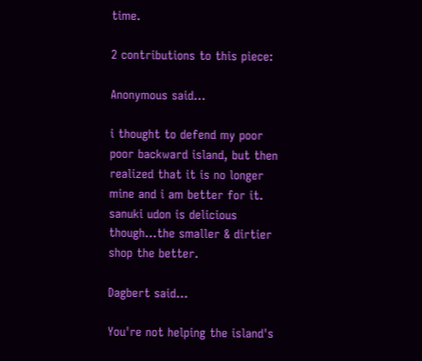time.

2 contributions to this piece:

Anonymous said...

i thought to defend my poor poor backward island, but then realized that it is no longer mine and i am better for it. sanuki udon is delicious though...the smaller & dirtier shop the better.

Dagbert said...

You're not helping the island's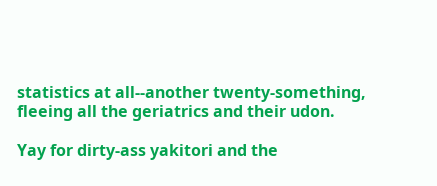statistics at all--another twenty-something, fleeing all the geriatrics and their udon.

Yay for dirty-ass yakitori and the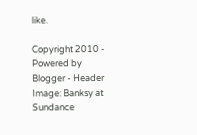like.

Copyright 2010 - Powered by Blogger - Header Image: Banksy at Sundance